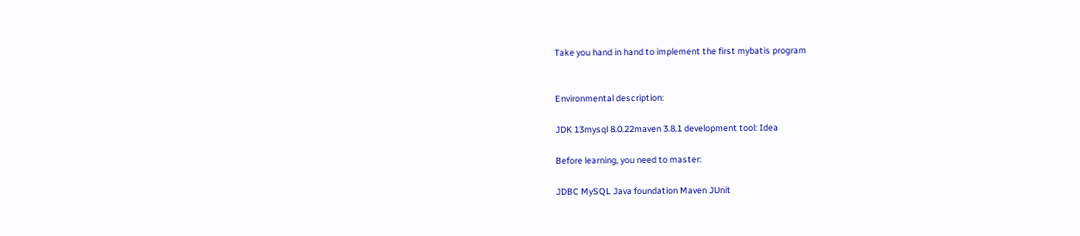Take you hand in hand to implement the first mybatis program


Environmental description:

JDK 13mysql 8.0.22maven 3.8.1 development tool: Idea

Before learning, you need to master:

JDBC MySQL Java foundation Maven JUnit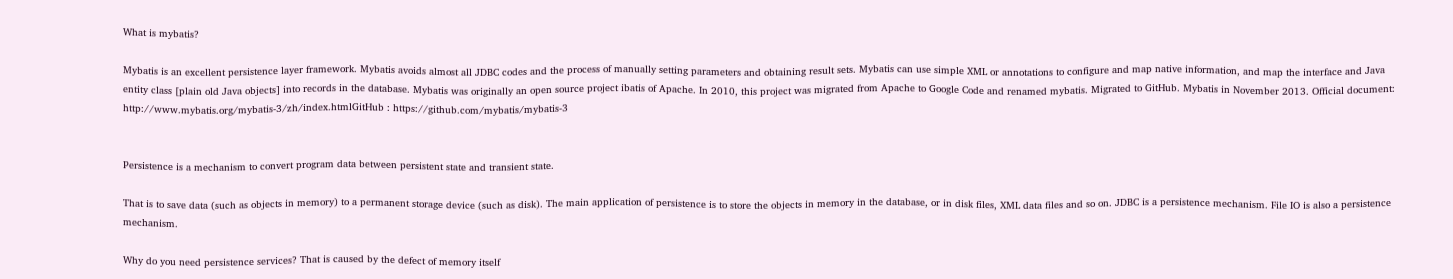What is mybatis?

Mybatis is an excellent persistence layer framework. Mybatis avoids almost all JDBC codes and the process of manually setting parameters and obtaining result sets. Mybatis can use simple XML or annotations to configure and map native information, and map the interface and Java entity class [plain old Java objects] into records in the database. Mybatis was originally an open source project ibatis of Apache. In 2010, this project was migrated from Apache to Google Code and renamed mybatis. Migrated to GitHub. Mybatis in November 2013. Official document: http://www.mybatis.org/mybatis-3/zh/index.htmlGitHub : https://github.com/mybatis/mybatis-3


Persistence is a mechanism to convert program data between persistent state and transient state.

That is to save data (such as objects in memory) to a permanent storage device (such as disk). The main application of persistence is to store the objects in memory in the database, or in disk files, XML data files and so on. JDBC is a persistence mechanism. File IO is also a persistence mechanism.

Why do you need persistence services? That is caused by the defect of memory itself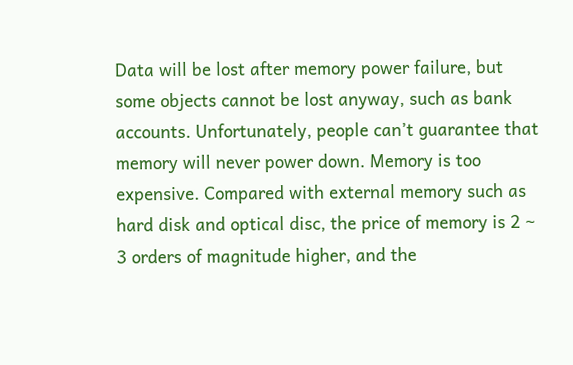Data will be lost after memory power failure, but some objects cannot be lost anyway, such as bank accounts. Unfortunately, people can’t guarantee that memory will never power down. Memory is too expensive. Compared with external memory such as hard disk and optical disc, the price of memory is 2 ~ 3 orders of magnitude higher, and the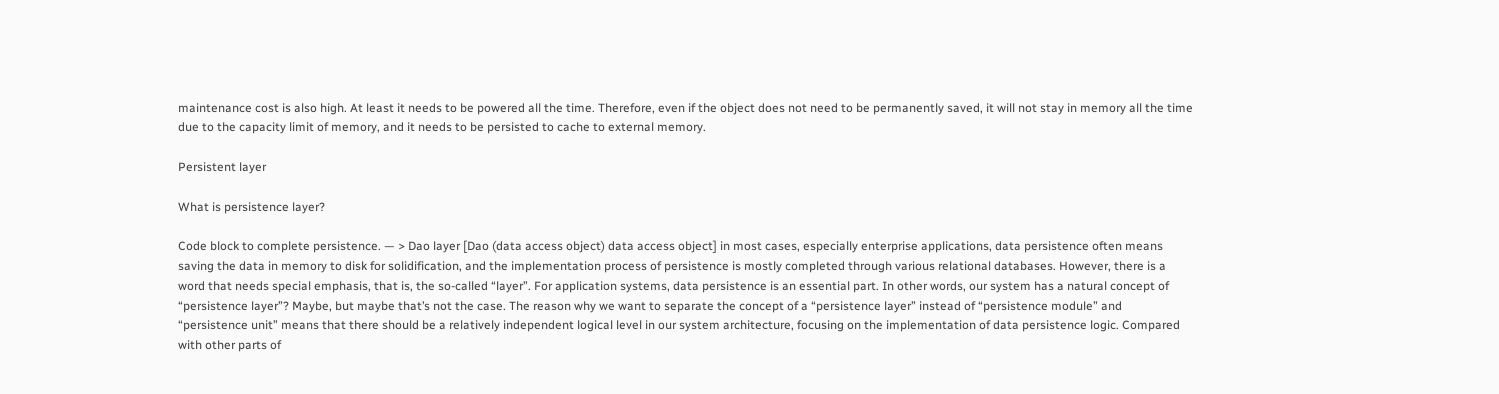maintenance cost is also high. At least it needs to be powered all the time. Therefore, even if the object does not need to be permanently saved, it will not stay in memory all the time due to the capacity limit of memory, and it needs to be persisted to cache to external memory.

Persistent layer

What is persistence layer?

Code block to complete persistence. — > Dao layer [Dao (data access object) data access object] in most cases, especially enterprise applications, data persistence often means saving the data in memory to disk for solidification, and the implementation process of persistence is mostly completed through various relational databases. However, there is a word that needs special emphasis, that is, the so-called “layer”. For application systems, data persistence is an essential part. In other words, our system has a natural concept of “persistence layer”? Maybe, but maybe that’s not the case. The reason why we want to separate the concept of a “persistence layer” instead of “persistence module” and “persistence unit” means that there should be a relatively independent logical level in our system architecture, focusing on the implementation of data persistence logic. Compared with other parts of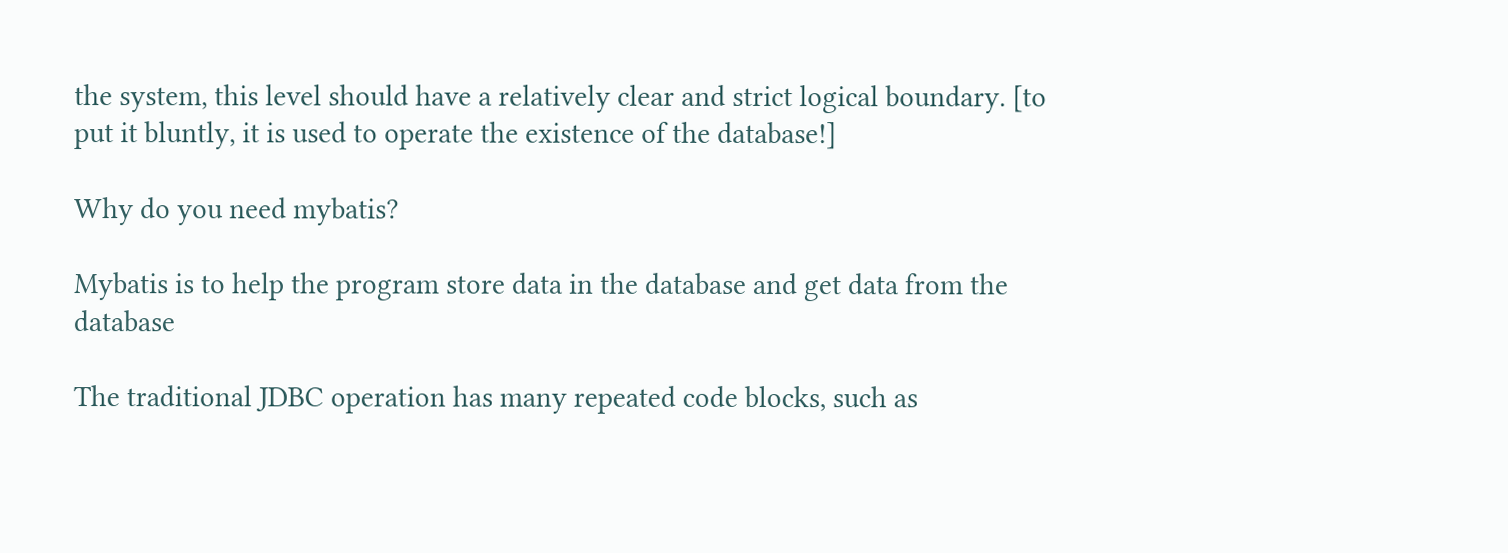the system, this level should have a relatively clear and strict logical boundary. [to put it bluntly, it is used to operate the existence of the database!]

Why do you need mybatis?

Mybatis is to help the program store data in the database and get data from the database

The traditional JDBC operation has many repeated code blocks, such as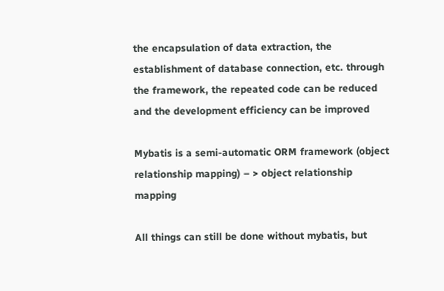the encapsulation of data extraction, the establishment of database connection, etc. through the framework, the repeated code can be reduced and the development efficiency can be improved

Mybatis is a semi-automatic ORM framework (object relationship mapping) – > object relationship mapping

All things can still be done without mybatis, but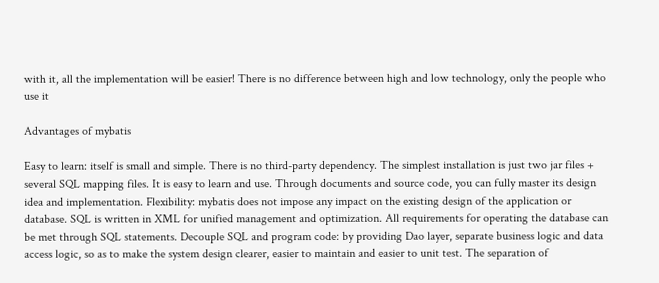with it, all the implementation will be easier! There is no difference between high and low technology, only the people who use it

Advantages of mybatis

Easy to learn: itself is small and simple. There is no third-party dependency. The simplest installation is just two jar files + several SQL mapping files. It is easy to learn and use. Through documents and source code, you can fully master its design idea and implementation. Flexibility: mybatis does not impose any impact on the existing design of the application or database. SQL is written in XML for unified management and optimization. All requirements for operating the database can be met through SQL statements. Decouple SQL and program code: by providing Dao layer, separate business logic and data access logic, so as to make the system design clearer, easier to maintain and easier to unit test. The separation of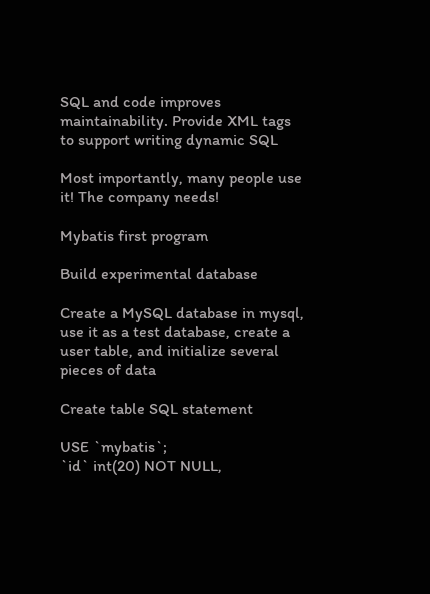SQL and code improves maintainability. Provide XML tags to support writing dynamic SQL

Most importantly, many people use it! The company needs!

Mybatis first program

Build experimental database

Create a MySQL database in mysql, use it as a test database, create a user table, and initialize several pieces of data

Create table SQL statement

USE `mybatis`;
`id` int(20) NOT NULL,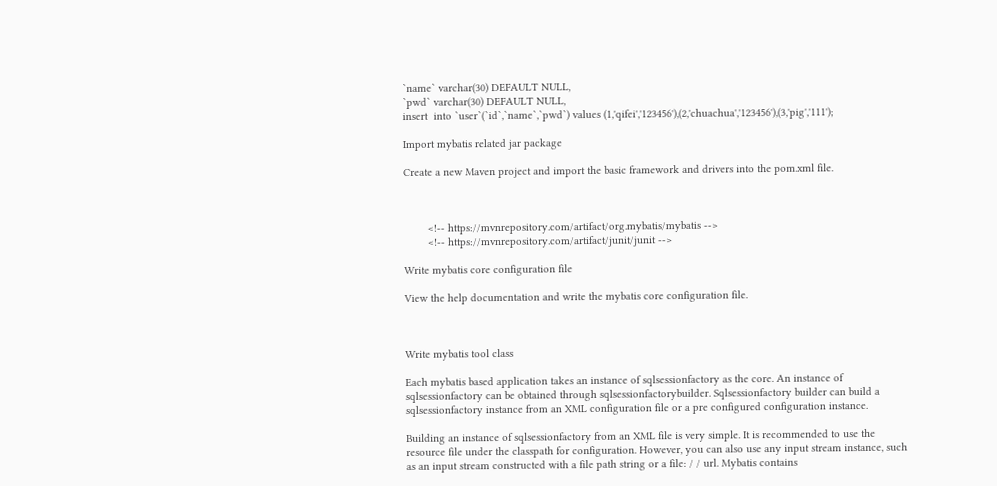`name` varchar(30) DEFAULT NULL,
`pwd` varchar(30) DEFAULT NULL,
insert  into `user`(`id`,`name`,`pwd`) values (1,'qifei','123456'),(2,'chuachua','123456'),(3,'pig','111');

Import mybatis related jar package

Create a new Maven project and import the basic framework and drivers into the pom.xml file.



        <!-- https://mvnrepository.com/artifact/org.mybatis/mybatis -->
        <!-- https://mvnrepository.com/artifact/junit/junit -->

Write mybatis core configuration file

View the help documentation and write the mybatis core configuration file.



Write mybatis tool class

Each mybatis based application takes an instance of sqlsessionfactory as the core. An instance of sqlsessionfactory can be obtained through sqlsessionfactorybuilder. Sqlsessionfactory builder can build a sqlsessionfactory instance from an XML configuration file or a pre configured configuration instance.

Building an instance of sqlsessionfactory from an XML file is very simple. It is recommended to use the resource file under the classpath for configuration. However, you can also use any input stream instance, such as an input stream constructed with a file path string or a file: / / url. Mybatis contains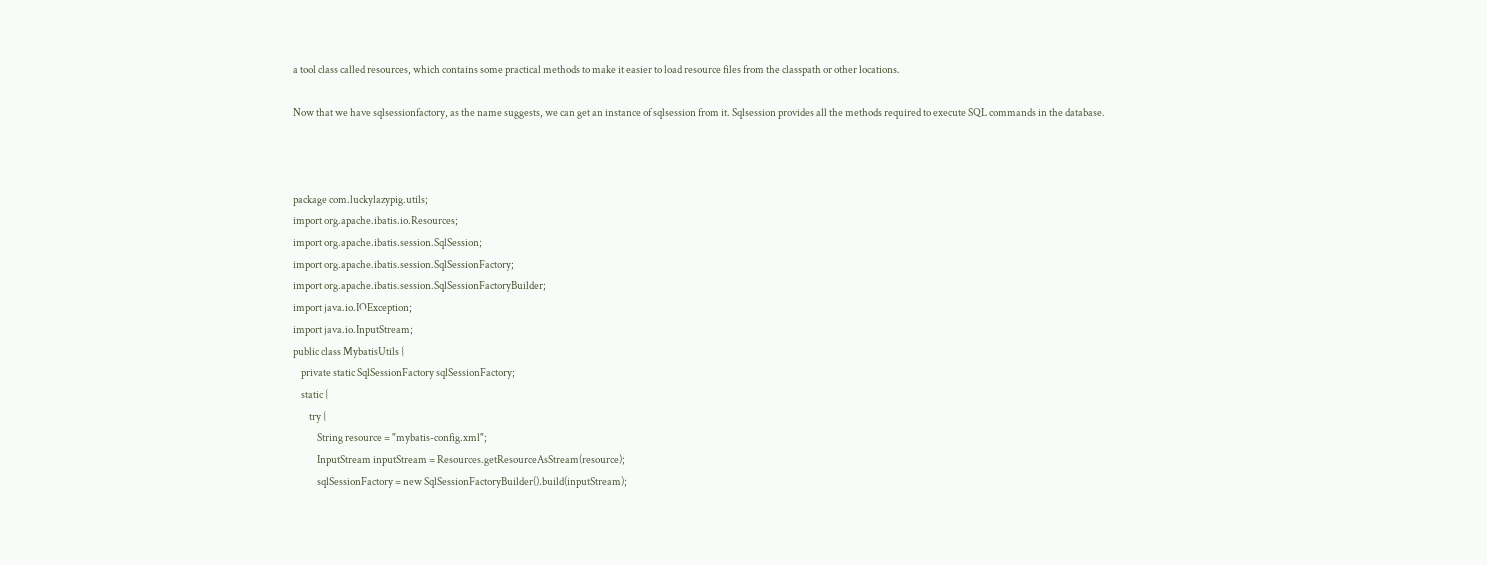a tool class called resources, which contains some practical methods to make it easier to load resource files from the classpath or other locations.

Now that we have sqlsessionfactory, as the name suggests, we can get an instance of sqlsession from it. Sqlsession provides all the methods required to execute SQL commands in the database.



package com.luckylazypig.utils;
import org.apache.ibatis.io.Resources;
import org.apache.ibatis.session.SqlSession;
import org.apache.ibatis.session.SqlSessionFactory;
import org.apache.ibatis.session.SqlSessionFactoryBuilder;
import java.io.IOException;
import java.io.InputStream;
public class MybatisUtils {
    private static SqlSessionFactory sqlSessionFactory;
    static {
        try {
            String resource = "mybatis-config.xml";
            InputStream inputStream = Resources.getResourceAsStream(resource);
            sqlSessionFactory = new SqlSessionFactoryBuilder().build(inputStream);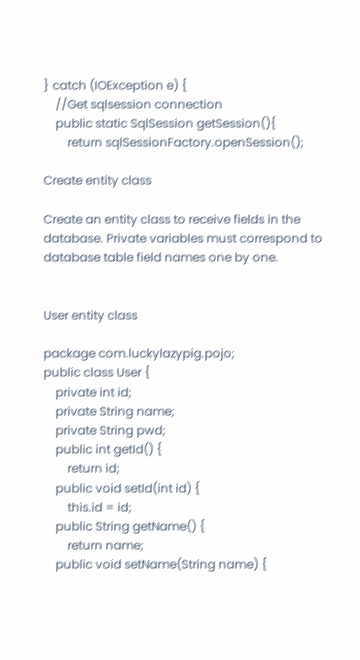} catch (IOException e) {
    //Get sqlsession connection
    public static SqlSession getSession(){
        return sqlSessionFactory.openSession();

Create entity class

Create an entity class to receive fields in the database. Private variables must correspond to database table field names one by one.


User entity class

package com.luckylazypig.pojo;
public class User {
    private int id;
    private String name;
    private String pwd;
    public int getId() {
        return id;
    public void setId(int id) {
        this.id = id;
    public String getName() {
        return name;
    public void setName(String name) {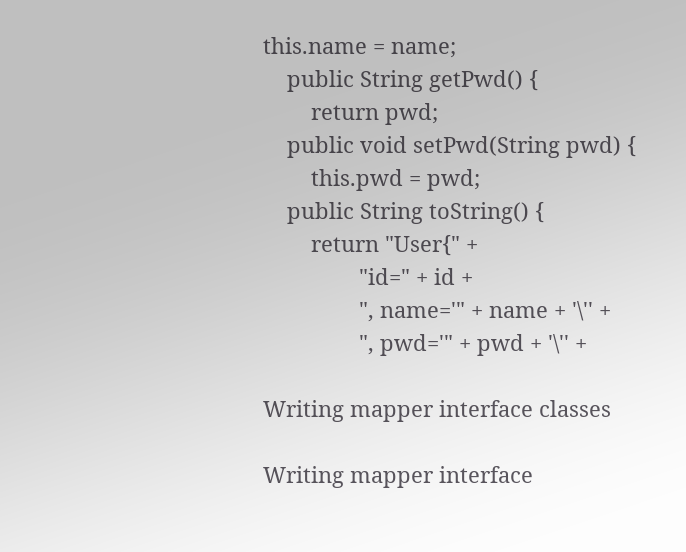this.name = name;
    public String getPwd() {
        return pwd;
    public void setPwd(String pwd) {
        this.pwd = pwd;
    public String toString() {
        return "User{" +
                "id=" + id +
                ", name='" + name + '\'' +
                ", pwd='" + pwd + '\'' +

Writing mapper interface classes

Writing mapper interface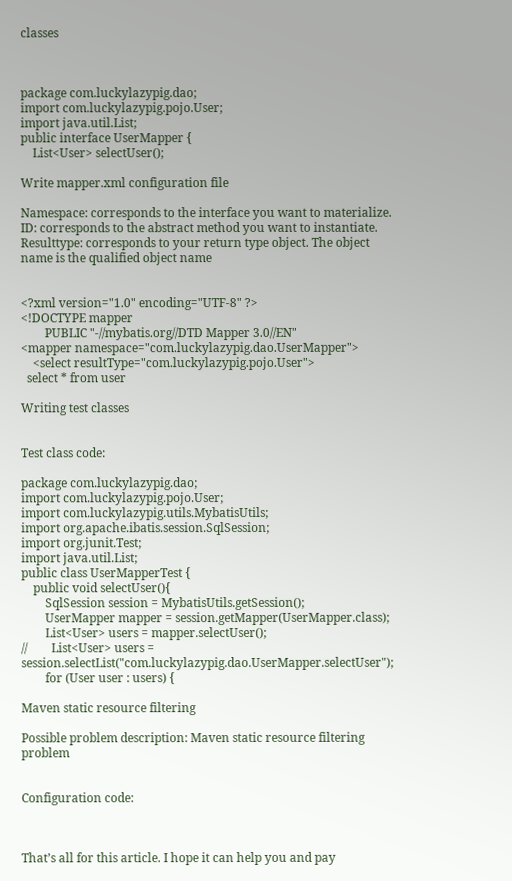classes



package com.luckylazypig.dao;
import com.luckylazypig.pojo.User;
import java.util.List;
public interface UserMapper {
    List<User> selectUser();

Write mapper.xml configuration file

Namespace: corresponds to the interface you want to materialize. ID: corresponds to the abstract method you want to instantiate. Resulttype: corresponds to your return type object. The object name is the qualified object name


<?xml version="1.0" encoding="UTF-8" ?>
<!DOCTYPE mapper
        PUBLIC "-//mybatis.org//DTD Mapper 3.0//EN"
<mapper namespace="com.luckylazypig.dao.UserMapper">
    <select resultType="com.luckylazypig.pojo.User">
  select * from user

Writing test classes


Test class code:

package com.luckylazypig.dao;
import com.luckylazypig.pojo.User;
import com.luckylazypig.utils.MybatisUtils;
import org.apache.ibatis.session.SqlSession;
import org.junit.Test;
import java.util.List;
public class UserMapperTest {
    public void selectUser(){
        SqlSession session = MybatisUtils.getSession();
        UserMapper mapper = session.getMapper(UserMapper.class);
        List<User> users = mapper.selectUser();
//        List<User> users = session.selectList("com.luckylazypig.dao.UserMapper.selectUser");
        for (User user : users) {

Maven static resource filtering

Possible problem description: Maven static resource filtering problem


Configuration code:



That’s all for this article. I hope it can help you and pay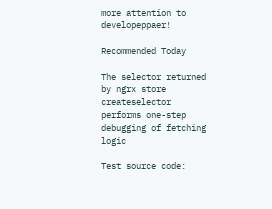more attention to developeppaer!

Recommended Today

The selector returned by ngrx store createselector performs one-step debugging of fetching logic

Test source code: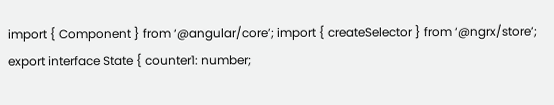import { Component } from ‘@angular/core’; import { createSelector } from ‘@ngrx/store’; export interface State { counter1: number;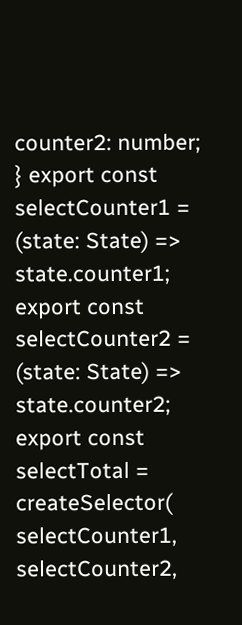counter2: number; } export const selectCounter1 = (state: State) => state.counter1; export const selectCounter2 = (state: State) => state.counter2; export const selectTotal = createSelector( selectCounter1, selectCounter2,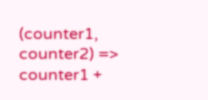(counter1, counter2) => counter1 +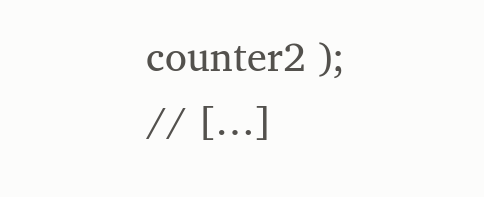counter2 ); // […]